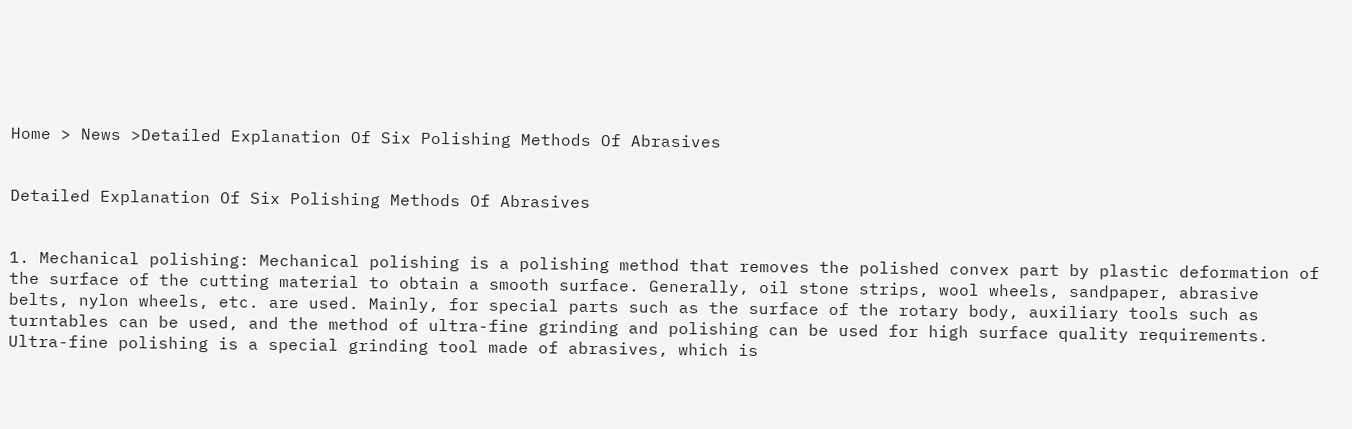Home > News >Detailed Explanation Of Six Polishing Methods Of Abrasives


Detailed Explanation Of Six Polishing Methods Of Abrasives


1. Mechanical polishing: Mechanical polishing is a polishing method that removes the polished convex part by plastic deformation of the surface of the cutting material to obtain a smooth surface. Generally, oil stone strips, wool wheels, sandpaper, abrasive belts, nylon wheels, etc. are used. Mainly, for special parts such as the surface of the rotary body, auxiliary tools such as turntables can be used, and the method of ultra-fine grinding and polishing can be used for high surface quality requirements. Ultra-fine polishing is a special grinding tool made of abrasives, which is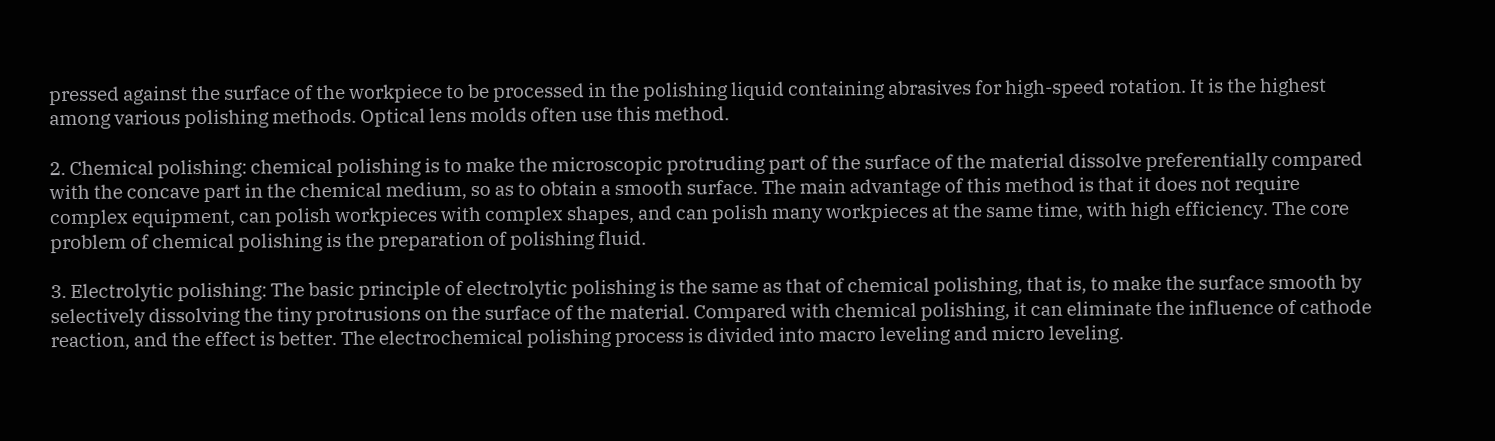pressed against the surface of the workpiece to be processed in the polishing liquid containing abrasives for high-speed rotation. It is the highest among various polishing methods. Optical lens molds often use this method.

2. Chemical polishing: chemical polishing is to make the microscopic protruding part of the surface of the material dissolve preferentially compared with the concave part in the chemical medium, so as to obtain a smooth surface. The main advantage of this method is that it does not require complex equipment, can polish workpieces with complex shapes, and can polish many workpieces at the same time, with high efficiency. The core problem of chemical polishing is the preparation of polishing fluid.

3. Electrolytic polishing: The basic principle of electrolytic polishing is the same as that of chemical polishing, that is, to make the surface smooth by selectively dissolving the tiny protrusions on the surface of the material. Compared with chemical polishing, it can eliminate the influence of cathode reaction, and the effect is better. The electrochemical polishing process is divided into macro leveling and micro leveling.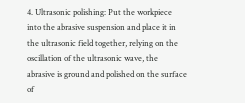4. Ultrasonic polishing: Put the workpiece into the abrasive suspension and place it in the ultrasonic field together, relying on the oscillation of the ultrasonic wave, the abrasive is ground and polished on the surface of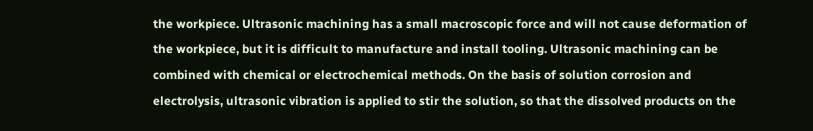the workpiece. Ultrasonic machining has a small macroscopic force and will not cause deformation of the workpiece, but it is difficult to manufacture and install tooling. Ultrasonic machining can be combined with chemical or electrochemical methods. On the basis of solution corrosion and electrolysis, ultrasonic vibration is applied to stir the solution, so that the dissolved products on the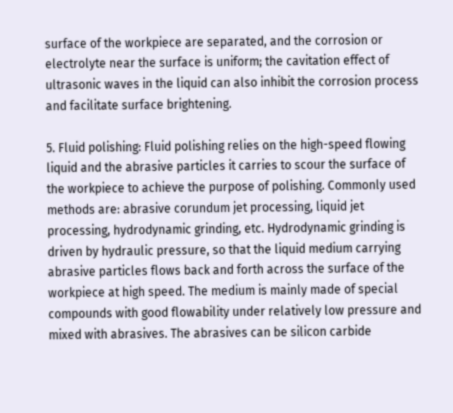surface of the workpiece are separated, and the corrosion or electrolyte near the surface is uniform; the cavitation effect of ultrasonic waves in the liquid can also inhibit the corrosion process and facilitate surface brightening.

5. Fluid polishing: Fluid polishing relies on the high-speed flowing liquid and the abrasive particles it carries to scour the surface of the workpiece to achieve the purpose of polishing. Commonly used methods are: abrasive corundum jet processing, liquid jet processing, hydrodynamic grinding, etc. Hydrodynamic grinding is driven by hydraulic pressure, so that the liquid medium carrying abrasive particles flows back and forth across the surface of the workpiece at high speed. The medium is mainly made of special compounds with good flowability under relatively low pressure and mixed with abrasives. The abrasives can be silicon carbide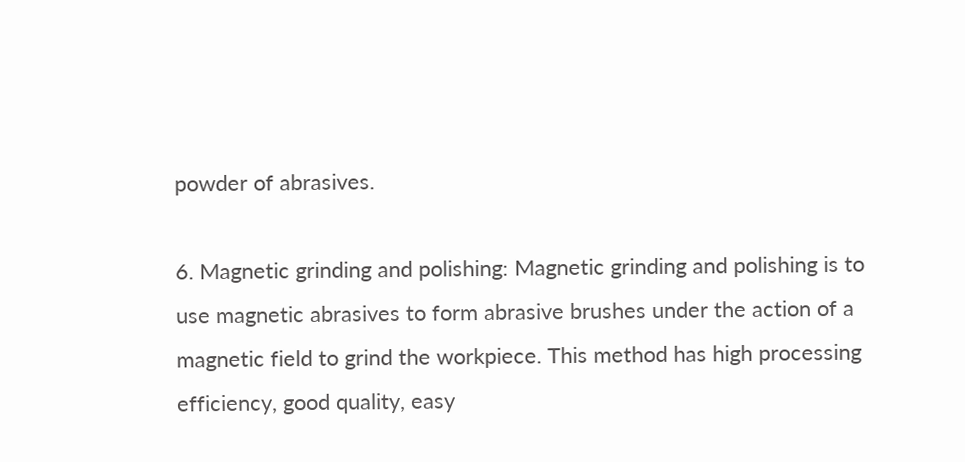powder of abrasives.

6. Magnetic grinding and polishing: Magnetic grinding and polishing is to use magnetic abrasives to form abrasive brushes under the action of a magnetic field to grind the workpiece. This method has high processing efficiency, good quality, easy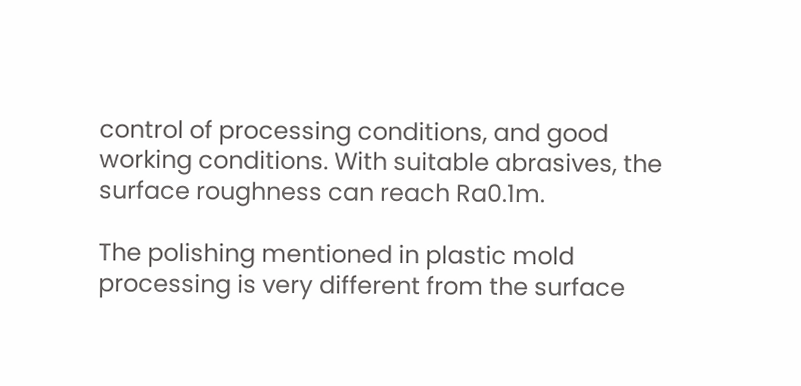control of processing conditions, and good working conditions. With suitable abrasives, the surface roughness can reach Ra0.1m.

The polishing mentioned in plastic mold processing is very different from the surface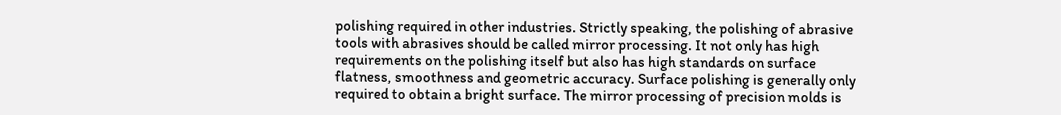polishing required in other industries. Strictly speaking, the polishing of abrasive tools with abrasives should be called mirror processing. It not only has high requirements on the polishing itself but also has high standards on surface flatness, smoothness and geometric accuracy. Surface polishing is generally only required to obtain a bright surface. The mirror processing of precision molds is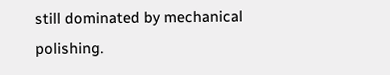still dominated by mechanical polishing.